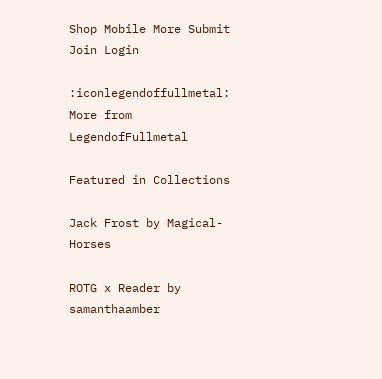Shop Mobile More Submit  Join Login

:iconlegendoffullmetal: More from LegendofFullmetal

Featured in Collections

Jack Frost by Magical-Horses

ROTG x Reader by samanthaamber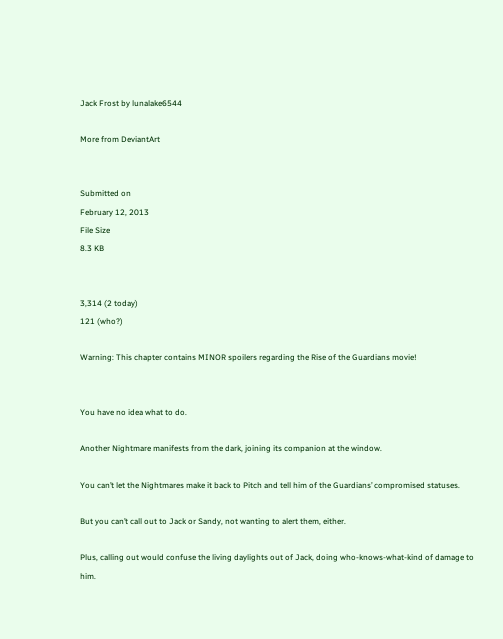Jack Frost by lunalake6544

More from DeviantArt


Submitted on
February 12, 2013
File Size
8.3 KB


3,314 (2 today)
121 (who?)

Warning: This chapter contains MINOR spoilers regarding the Rise of the Guardians movie!


You have no idea what to do.

Another Nightmare manifests from the dark, joining its companion at the window.

You can’t let the Nightmares make it back to Pitch and tell him of the Guardians’ compromised statuses.

But you can’t call out to Jack or Sandy, not wanting to alert them, either.

Plus, calling out would confuse the living daylights out of Jack, doing who-knows-what-kind of damage to him.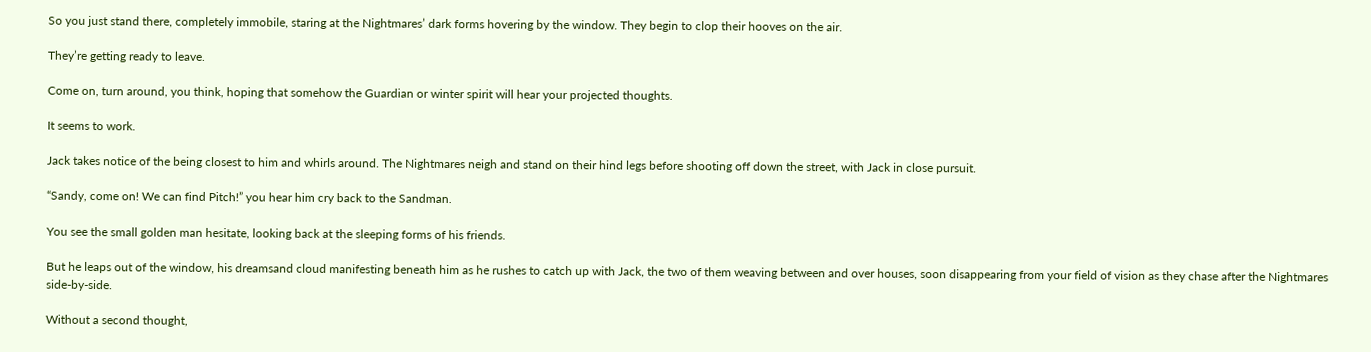So you just stand there, completely immobile, staring at the Nightmares’ dark forms hovering by the window. They begin to clop their hooves on the air.

They’re getting ready to leave.

Come on, turn around, you think, hoping that somehow the Guardian or winter spirit will hear your projected thoughts.

It seems to work.

Jack takes notice of the being closest to him and whirls around. The Nightmares neigh and stand on their hind legs before shooting off down the street, with Jack in close pursuit.

“Sandy, come on! We can find Pitch!” you hear him cry back to the Sandman.

You see the small golden man hesitate, looking back at the sleeping forms of his friends.

But he leaps out of the window, his dreamsand cloud manifesting beneath him as he rushes to catch up with Jack, the two of them weaving between and over houses, soon disappearing from your field of vision as they chase after the Nightmares side-by-side.

Without a second thought,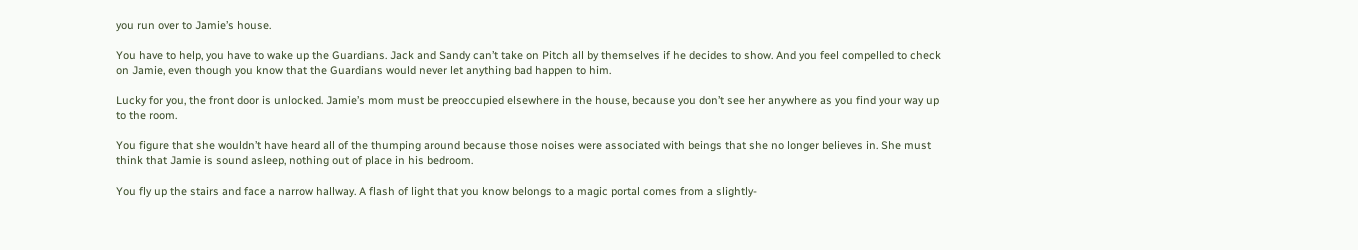you run over to Jamie’s house.

You have to help, you have to wake up the Guardians. Jack and Sandy can’t take on Pitch all by themselves if he decides to show. And you feel compelled to check on Jamie, even though you know that the Guardians would never let anything bad happen to him.

Lucky for you, the front door is unlocked. Jamie’s mom must be preoccupied elsewhere in the house, because you don’t see her anywhere as you find your way up to the room.

You figure that she wouldn’t have heard all of the thumping around because those noises were associated with beings that she no longer believes in. She must think that Jamie is sound asleep, nothing out of place in his bedroom.

You fly up the stairs and face a narrow hallway. A flash of light that you know belongs to a magic portal comes from a slightly-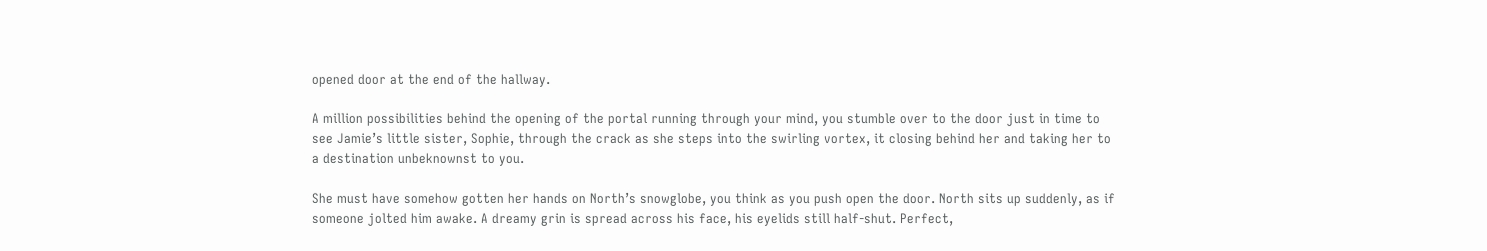opened door at the end of the hallway.

A million possibilities behind the opening of the portal running through your mind, you stumble over to the door just in time to see Jamie’s little sister, Sophie, through the crack as she steps into the swirling vortex, it closing behind her and taking her to a destination unbeknownst to you.

She must have somehow gotten her hands on North’s snowglobe, you think as you push open the door. North sits up suddenly, as if someone jolted him awake. A dreamy grin is spread across his face, his eyelids still half-shut. Perfect,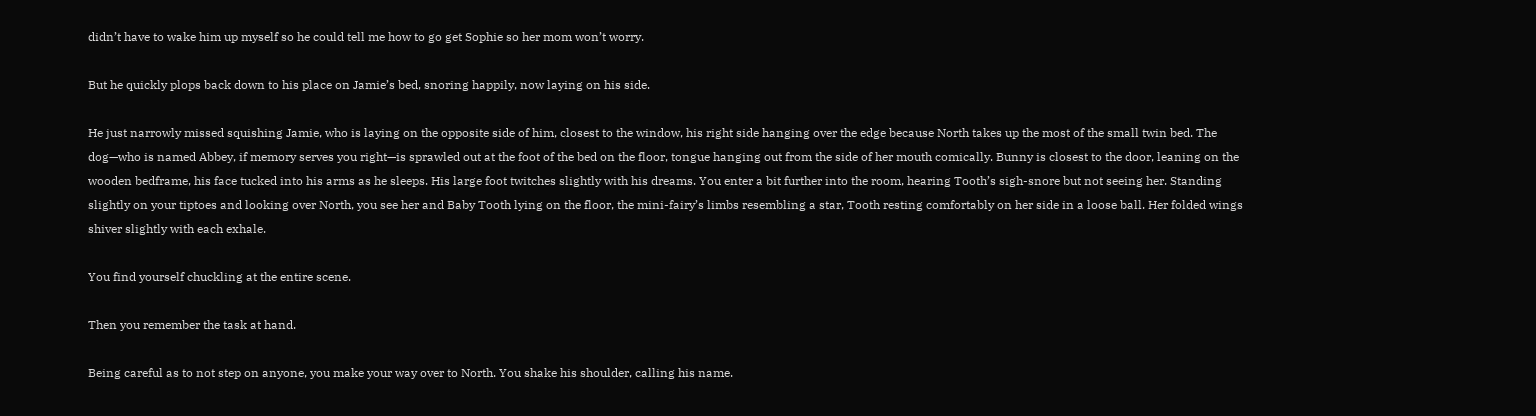didn’t have to wake him up myself so he could tell me how to go get Sophie so her mom won’t worry.

But he quickly plops back down to his place on Jamie’s bed, snoring happily, now laying on his side.

He just narrowly missed squishing Jamie, who is laying on the opposite side of him, closest to the window, his right side hanging over the edge because North takes up the most of the small twin bed. The dog—who is named Abbey, if memory serves you right—is sprawled out at the foot of the bed on the floor, tongue hanging out from the side of her mouth comically. Bunny is closest to the door, leaning on the wooden bedframe, his face tucked into his arms as he sleeps. His large foot twitches slightly with his dreams. You enter a bit further into the room, hearing Tooth’s sigh-snore but not seeing her. Standing slightly on your tiptoes and looking over North, you see her and Baby Tooth lying on the floor, the mini-fairy’s limbs resembling a star, Tooth resting comfortably on her side in a loose ball. Her folded wings shiver slightly with each exhale.

You find yourself chuckling at the entire scene.

Then you remember the task at hand.

Being careful as to not step on anyone, you make your way over to North. You shake his shoulder, calling his name.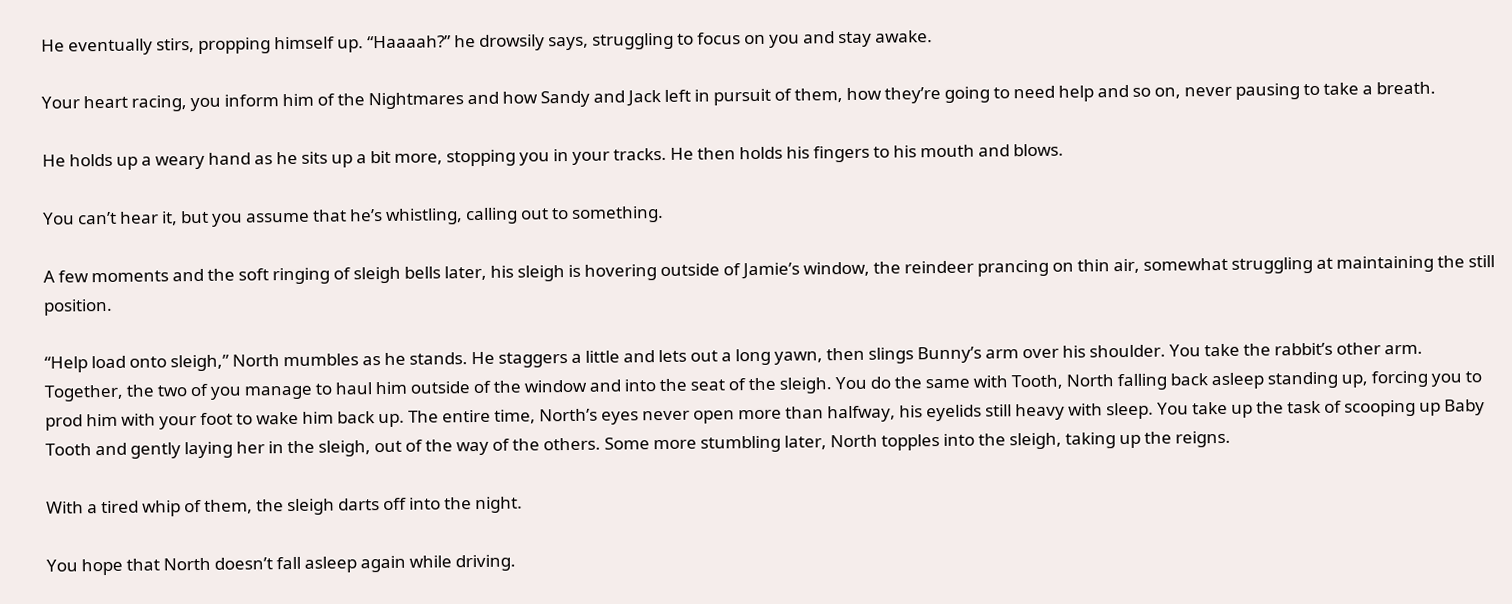He eventually stirs, propping himself up. “Haaaah?” he drowsily says, struggling to focus on you and stay awake.

Your heart racing, you inform him of the Nightmares and how Sandy and Jack left in pursuit of them, how they’re going to need help and so on, never pausing to take a breath.

He holds up a weary hand as he sits up a bit more, stopping you in your tracks. He then holds his fingers to his mouth and blows.

You can’t hear it, but you assume that he’s whistling, calling out to something.

A few moments and the soft ringing of sleigh bells later, his sleigh is hovering outside of Jamie’s window, the reindeer prancing on thin air, somewhat struggling at maintaining the still position.

“Help load onto sleigh,” North mumbles as he stands. He staggers a little and lets out a long yawn, then slings Bunny’s arm over his shoulder. You take the rabbit’s other arm. Together, the two of you manage to haul him outside of the window and into the seat of the sleigh. You do the same with Tooth, North falling back asleep standing up, forcing you to prod him with your foot to wake him back up. The entire time, North’s eyes never open more than halfway, his eyelids still heavy with sleep. You take up the task of scooping up Baby Tooth and gently laying her in the sleigh, out of the way of the others. Some more stumbling later, North topples into the sleigh, taking up the reigns.

With a tired whip of them, the sleigh darts off into the night.

You hope that North doesn’t fall asleep again while driving.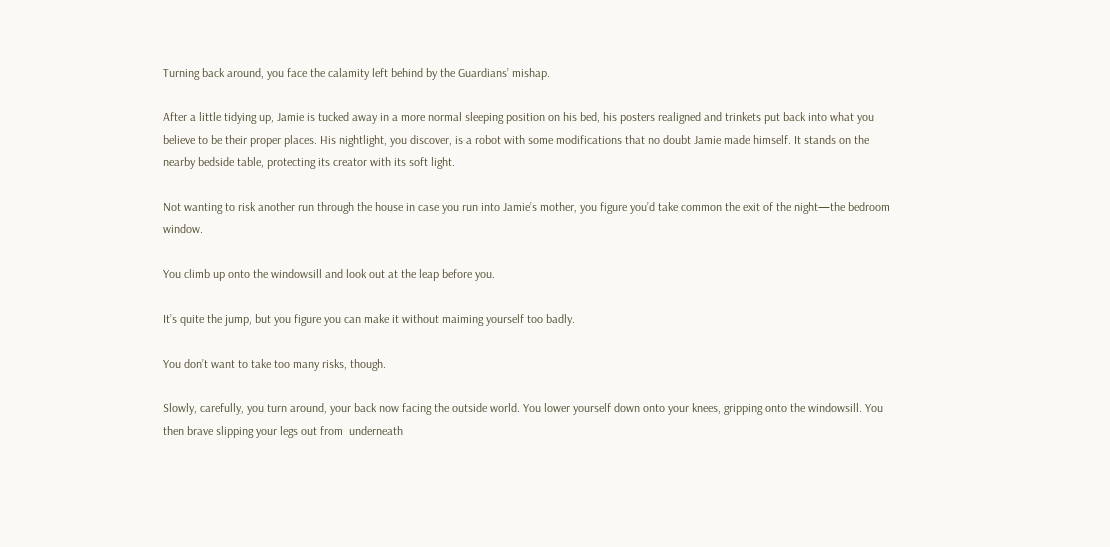Turning back around, you face the calamity left behind by the Guardians’ mishap.

After a little tidying up, Jamie is tucked away in a more normal sleeping position on his bed, his posters realigned and trinkets put back into what you believe to be their proper places. His nightlight, you discover, is a robot with some modifications that no doubt Jamie made himself. It stands on the nearby bedside table, protecting its creator with its soft light.

Not wanting to risk another run through the house in case you run into Jamie’s mother, you figure you’d take common the exit of the night—the bedroom window.

You climb up onto the windowsill and look out at the leap before you.

It’s quite the jump, but you figure you can make it without maiming yourself too badly.

You don’t want to take too many risks, though.

Slowly, carefully, you turn around, your back now facing the outside world. You lower yourself down onto your knees, gripping onto the windowsill. You then brave slipping your legs out from  underneath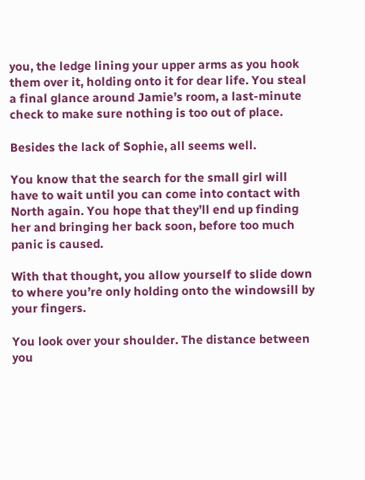you, the ledge lining your upper arms as you hook them over it, holding onto it for dear life. You steal a final glance around Jamie’s room, a last-minute check to make sure nothing is too out of place.

Besides the lack of Sophie, all seems well.

You know that the search for the small girl will have to wait until you can come into contact with North again. You hope that they’ll end up finding her and bringing her back soon, before too much panic is caused.

With that thought, you allow yourself to slide down to where you’re only holding onto the windowsill by your fingers.

You look over your shoulder. The distance between you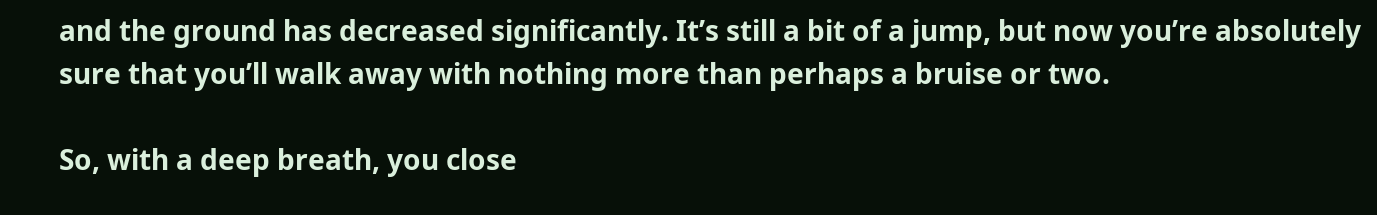and the ground has decreased significantly. It’s still a bit of a jump, but now you’re absolutely sure that you’ll walk away with nothing more than perhaps a bruise or two.

So, with a deep breath, you close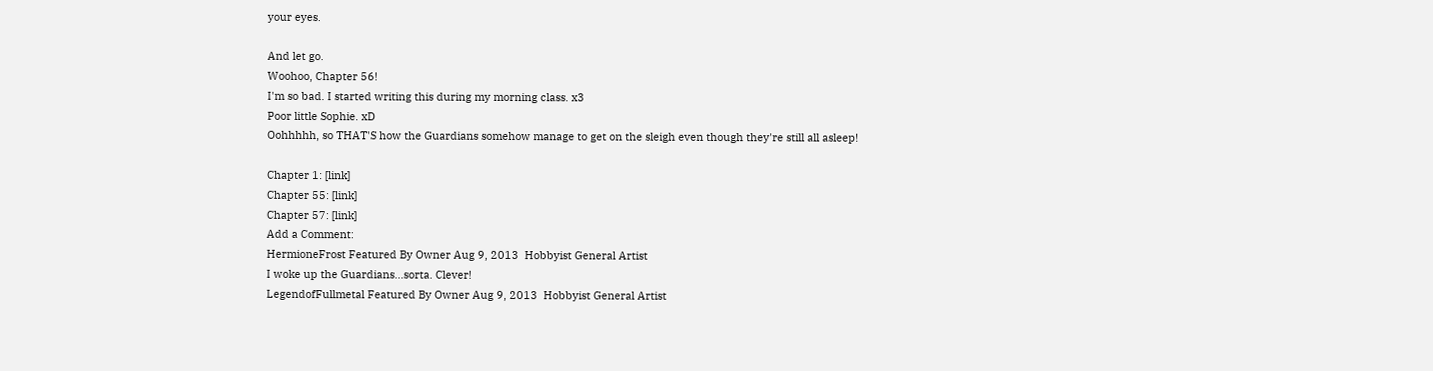your eyes.

And let go.
Woohoo, Chapter 56!
I'm so bad. I started writing this during my morning class. x3
Poor little Sophie. xD
Oohhhhh, so THAT'S how the Guardians somehow manage to get on the sleigh even though they're still all asleep!

Chapter 1: [link]
Chapter 55: [link]
Chapter 57: [link]
Add a Comment:
HermioneFrost Featured By Owner Aug 9, 2013  Hobbyist General Artist
I woke up the Guardians...sorta. Clever!
LegendofFullmetal Featured By Owner Aug 9, 2013  Hobbyist General Artist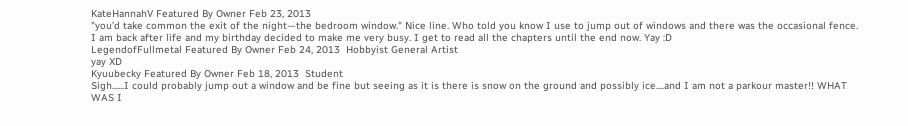KateHannahV Featured By Owner Feb 23, 2013
"you’d take common the exit of the night—the bedroom window." Nice line. Who told you know I use to jump out of windows and there was the occasional fence. I am back after life and my birthday decided to make me very busy. I get to read all the chapters until the end now. Yay :D
LegendofFullmetal Featured By Owner Feb 24, 2013  Hobbyist General Artist
yay XD
Kyuubecky Featured By Owner Feb 18, 2013  Student
Sigh......I could probably jump out a window and be fine but seeing as it is there is snow on the ground and possibly ice....and I am not a parkour master!! WHAT WAS I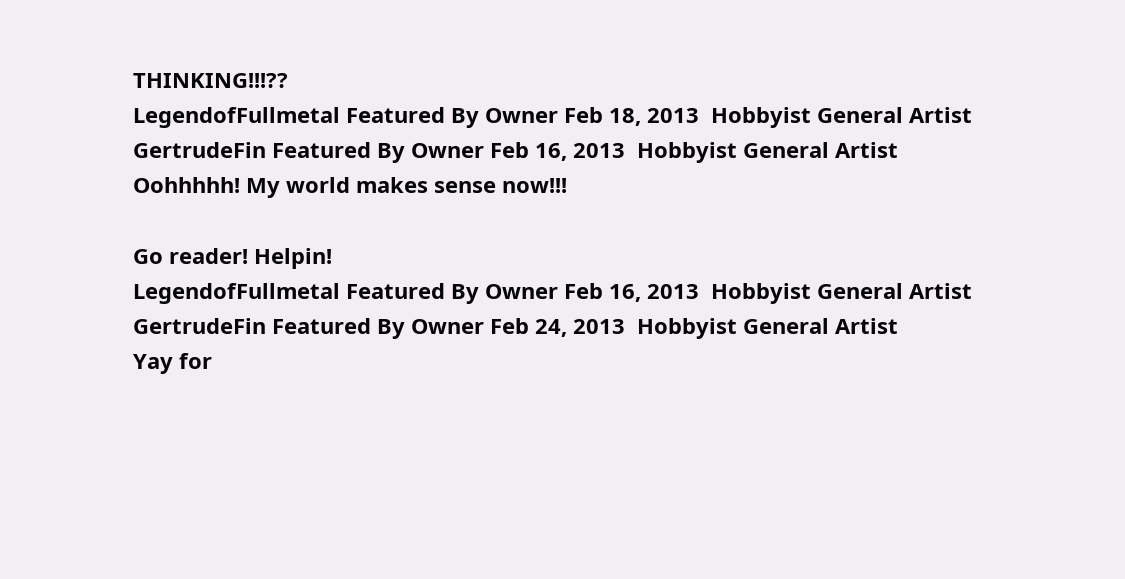THINKING!!!??
LegendofFullmetal Featured By Owner Feb 18, 2013  Hobbyist General Artist
GertrudeFin Featured By Owner Feb 16, 2013  Hobbyist General Artist
Oohhhhh! My world makes sense now!!!

Go reader! Helpin!
LegendofFullmetal Featured By Owner Feb 16, 2013  Hobbyist General Artist
GertrudeFin Featured By Owner Feb 24, 2013  Hobbyist General Artist
Yay for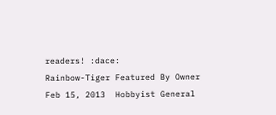readers! :dace:
Rainbow-Tiger Featured By Owner Feb 15, 2013  Hobbyist General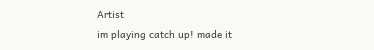Artist
im playing catch up! made it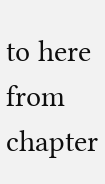to here from chapter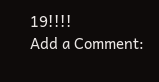19!!!!
Add a Comment: